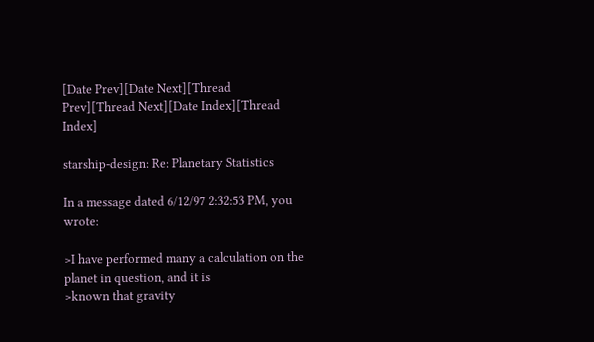[Date Prev][Date Next][Thread Prev][Thread Next][Date Index][Thread Index]

starship-design: Re: Planetary Statistics

In a message dated 6/12/97 2:32:53 PM, you wrote:

>I have performed many a calculation on the planet in question, and it is
>known that gravity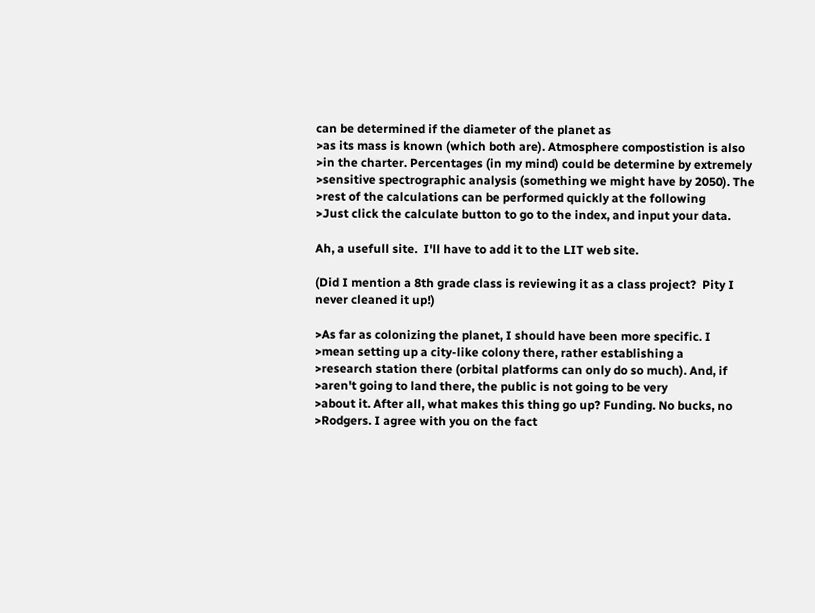can be determined if the diameter of the planet as
>as its mass is known (which both are). Atmosphere compostistion is also
>in the charter. Percentages (in my mind) could be determine by extremely
>sensitive spectrographic analysis (something we might have by 2050). The
>rest of the calculations can be performed quickly at the following
>Just click the calculate button to go to the index, and input your data.

Ah, a usefull site.  I'll have to add it to the LIT web site.

(Did I mention a 8th grade class is reviewing it as a class project?  Pity I
never cleaned it up!)

>As far as colonizing the planet, I should have been more specific. I
>mean setting up a city-like colony there, rather establishing a
>research station there (orbital platforms can only do so much). And, if
>aren't going to land there, the public is not going to be very
>about it. After all, what makes this thing go up? Funding. No bucks, no
>Rodgers. I agree with you on the fact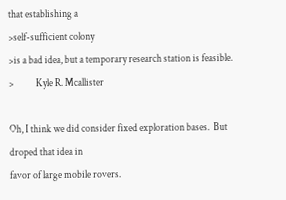that establishing a
>self-sufficient colony
>is a bad idea, but a temporary research station is feasible.
>           Kyle R. Mcallister

Oh, I think we did consider fixed exploration bases.  But droped that idea in
favor of large mobile rovers.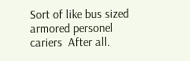Sort of like bus sized armored personel
cariers  After all.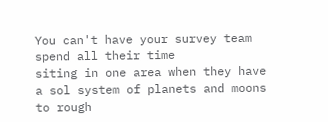You can't have your survey team spend all their time
siting in one area when they have a sol system of planets and moons to rough